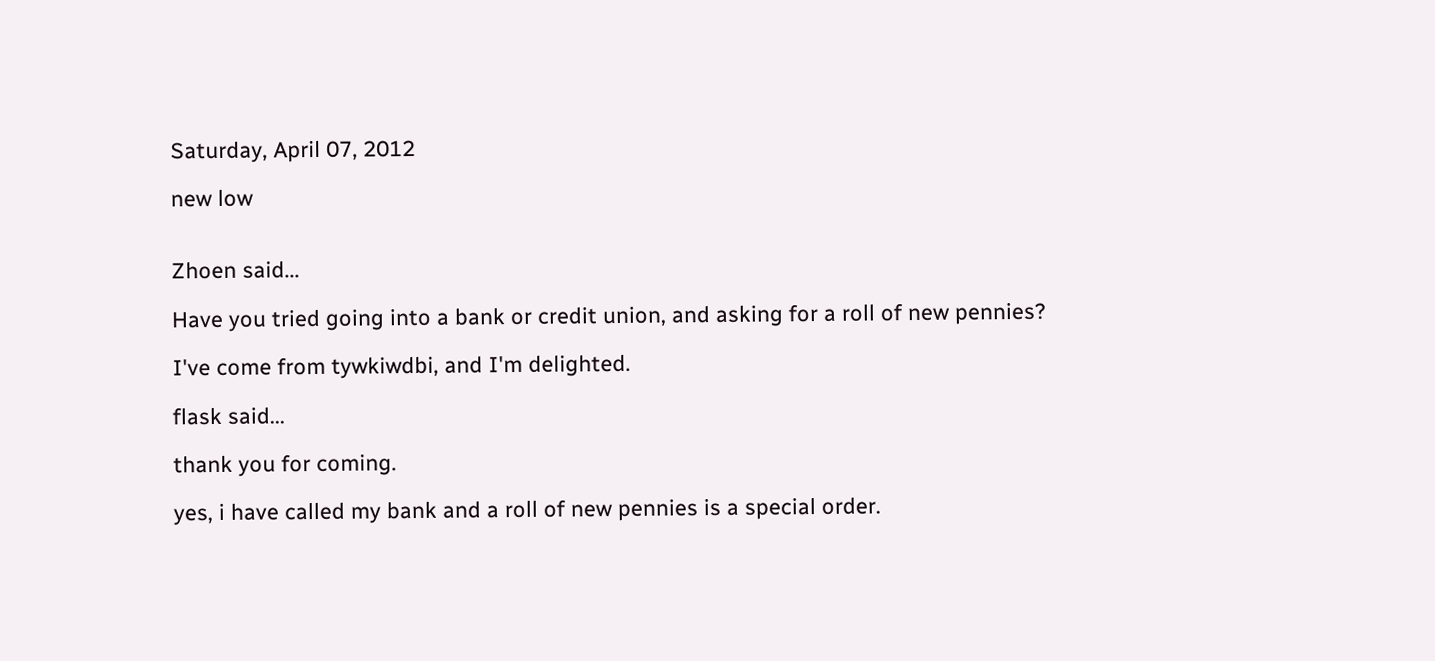Saturday, April 07, 2012

new low


Zhoen said...

Have you tried going into a bank or credit union, and asking for a roll of new pennies?

I've come from tywkiwdbi, and I'm delighted.

flask said...

thank you for coming.

yes, i have called my bank and a roll of new pennies is a special order.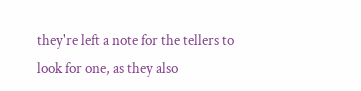they're left a note for the tellers to look for one, as they also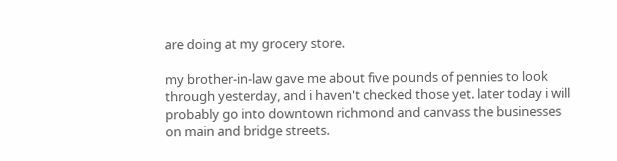are doing at my grocery store.

my brother-in-law gave me about five pounds of pennies to look through yesterday, and i haven't checked those yet. later today i will probably go into downtown richmond and canvass the businesses on main and bridge streets.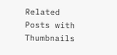Related Posts with Thumbnails